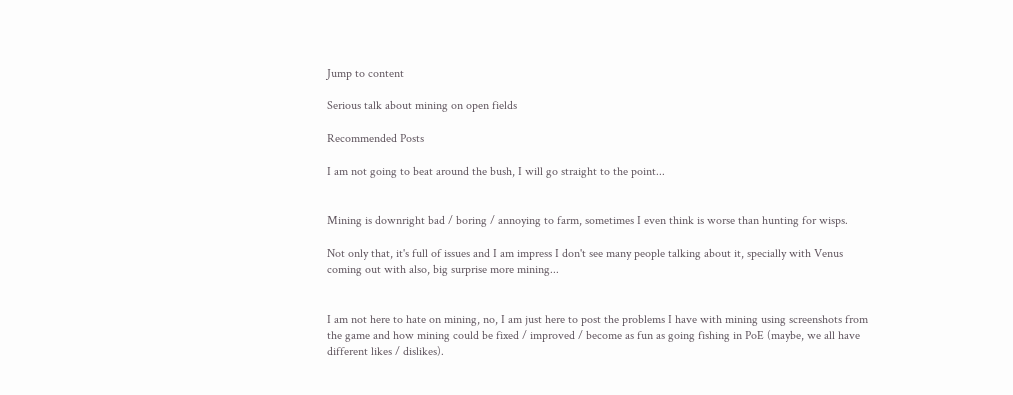Jump to content

Serious talk about mining on open fields

Recommended Posts

I am not going to beat around the bush, I will go straight to the point...


Mining is downright bad / boring / annoying to farm, sometimes I even think is worse than hunting for wisps.

Not only that, it's full of issues and I am impress I don't see many people talking about it, specially with Venus coming out with also, big surprise more mining...


I am not here to hate on mining, no, I am just here to post the problems I have with mining using screenshots from the game and how mining could be fixed / improved / become as fun as going fishing in PoE (maybe, we all have different likes / dislikes).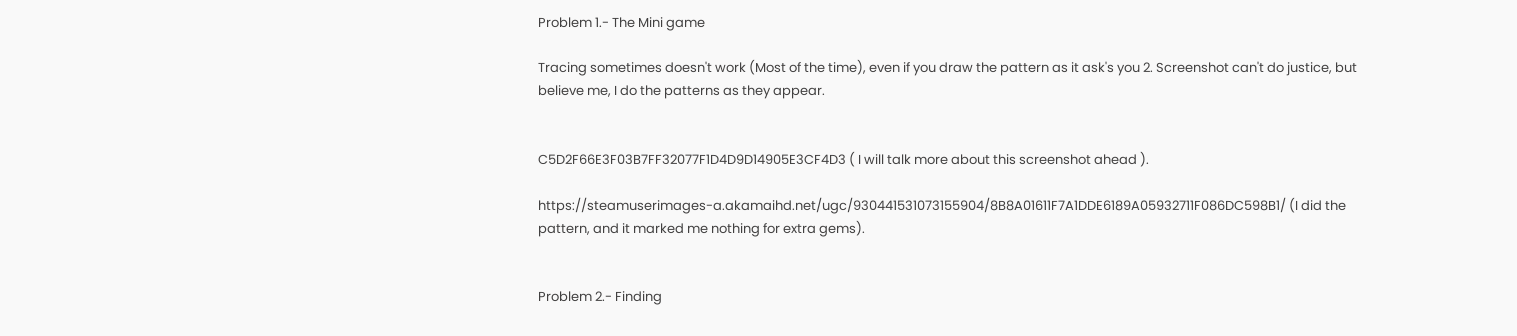Problem 1.- The Mini game

Tracing sometimes doesn't work (Most of the time), even if you draw the pattern as it ask's you 2. Screenshot can't do justice, but believe me, I do the patterns as they appear.


C5D2F66E3F03B7FF32077F1D4D9D14905E3CF4D3 ( I will talk more about this screenshot ahead ).

https://steamuserimages-a.akamaihd.net/ugc/930441531073155904/8B8A01611F7A1DDE6189A05932711F086DC598B1/ (I did the pattern, and it marked me nothing for extra gems).


Problem 2.- Finding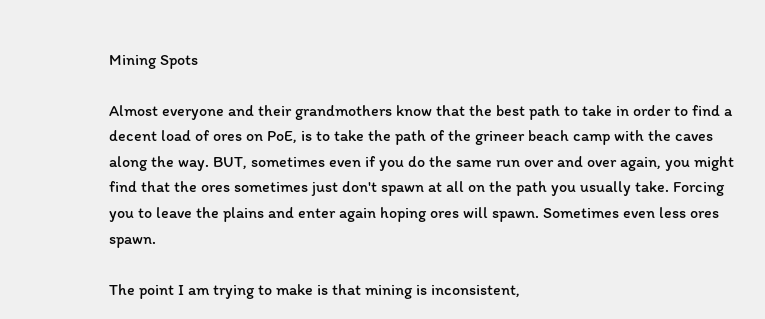Mining Spots

Almost everyone and their grandmothers know that the best path to take in order to find a decent load of ores on PoE, is to take the path of the grineer beach camp with the caves along the way. BUT, sometimes even if you do the same run over and over again, you might find that the ores sometimes just don't spawn at all on the path you usually take. Forcing you to leave the plains and enter again hoping ores will spawn. Sometimes even less ores spawn.

The point I am trying to make is that mining is inconsistent,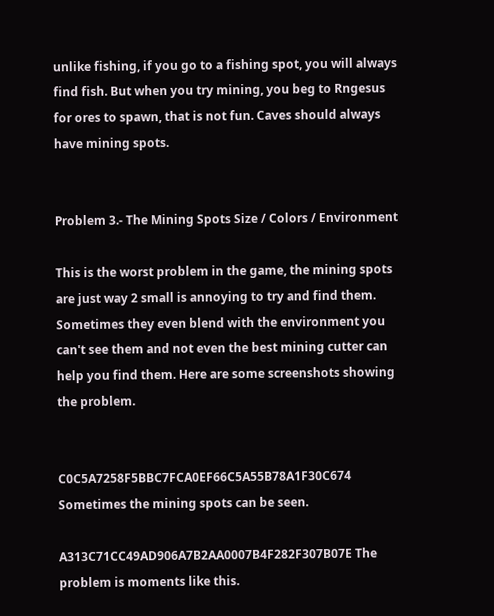unlike fishing, if you go to a fishing spot, you will always find fish. But when you try mining, you beg to Rngesus for ores to spawn, that is not fun. Caves should always have mining spots.


Problem 3.- The Mining Spots Size / Colors / Environment

This is the worst problem in the game, the mining spots are just way 2 small is annoying to try and find them. Sometimes they even blend with the environment you can't see them and not even the best mining cutter can help you find them. Here are some screenshots showing the problem.


C0C5A7258F5BBC7FCA0EF66C5A55B78A1F30C674  Sometimes the mining spots can be seen.

A313C71CC49AD906A7B2AA0007B4F282F307B07E The problem is moments like this.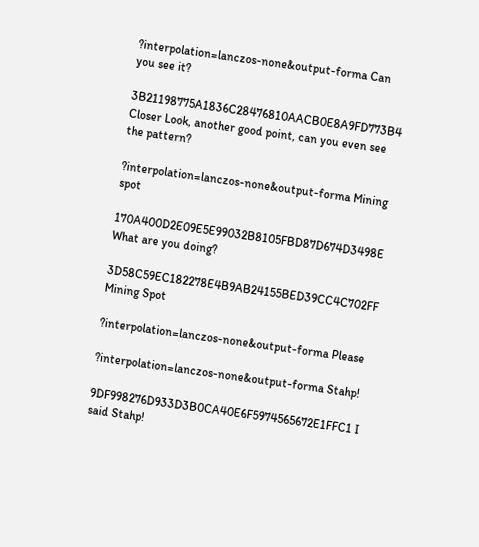?interpolation=lanczos-none&output-forma Can you see it?

3B21198775A1836C28476810AACB0E8A9FD773B4 Closer Look, another good point, can you even see the pattern?

?interpolation=lanczos-none&output-forma Mining spot

170A400D2E09E5E99032B8105FBD87D674D3498E What are you doing?

3D58C59EC182278E4B9AB24155BED39CC4C702FF Mining Spot

?interpolation=lanczos-none&output-forma Please

?interpolation=lanczos-none&output-forma Stahp!

9DF998276D933D3B0CA40E6F5974565672E1FFC1 I said Stahp!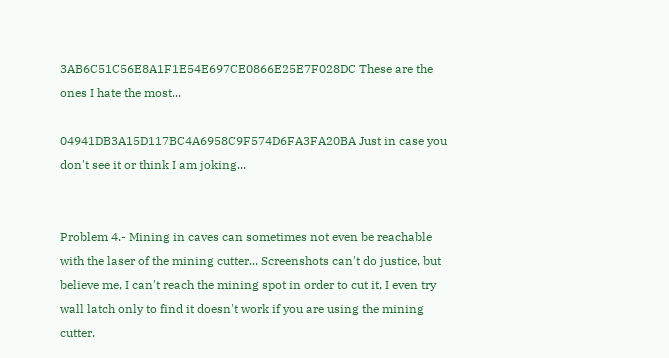3AB6C51C56E8A1F1E54E697CE0866E25E7F028DC These are the ones I hate the most...

04941DB3A15D117BC4A6958C9F574D6FA3FA20BA Just in case you don't see it or think I am joking...


Problem 4.- Mining in caves can sometimes not even be reachable with the laser of the mining cutter... Screenshots can't do justice, but believe me, I can't reach the mining spot in order to cut it, I even try wall latch only to find it doesn't work if you are using the mining cutter.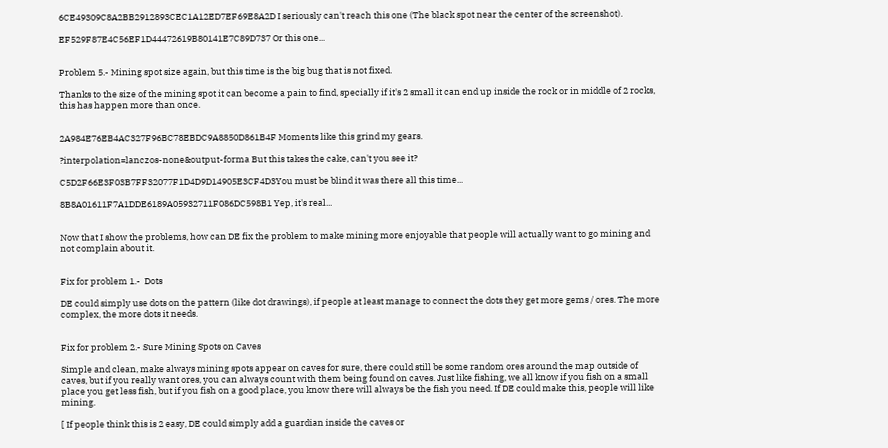6CE49309C8A2BB2912893CEC1A12ED7EF69E8A2D I seriously can't reach this one (The black spot near the center of the screenshot).

EF529F87E4C56EF1D44472619B80141E7C89D737 Or this one...


Problem 5.- Mining spot size again, but this time is the big bug that is not fixed.

Thanks to the size of the mining spot it can become a pain to find, specially if it's 2 small it can end up inside the rock or in middle of 2 rocks, this has happen more than once.


2A984E76EB4AC327F96BC78EBDC9A8850D861B4F Moments like this grind my gears.

?interpolation=lanczos-none&output-forma But this takes the cake, can't you see it?

C5D2F66E3F03B7FF32077F1D4D9D14905E3CF4D3You must be blind it was there all this time...

8B8A01611F7A1DDE6189A05932711F086DC598B1 Yep, it's real...


Now that I show the problems, how can DE fix the problem to make mining more enjoyable that people will actually want to go mining and not complain about it.


Fix for problem 1.-  Dots

DE could simply use dots on the pattern (like dot drawings), if people at least manage to connect the dots they get more gems / ores. The more complex, the more dots it needs.


Fix for problem 2.- Sure Mining Spots on Caves

Simple and clean, make always mining spots appear on caves for sure, there could still be some random ores around the map outside of caves, but if you really want ores, you can always count with them being found on caves. Just like fishing, we all know if you fish on a small place you get less fish, but if you fish on a good place, you know there will always be the fish you need. If DE could make this, people will like mining.

[ If people think this is 2 easy, DE could simply add a guardian inside the caves or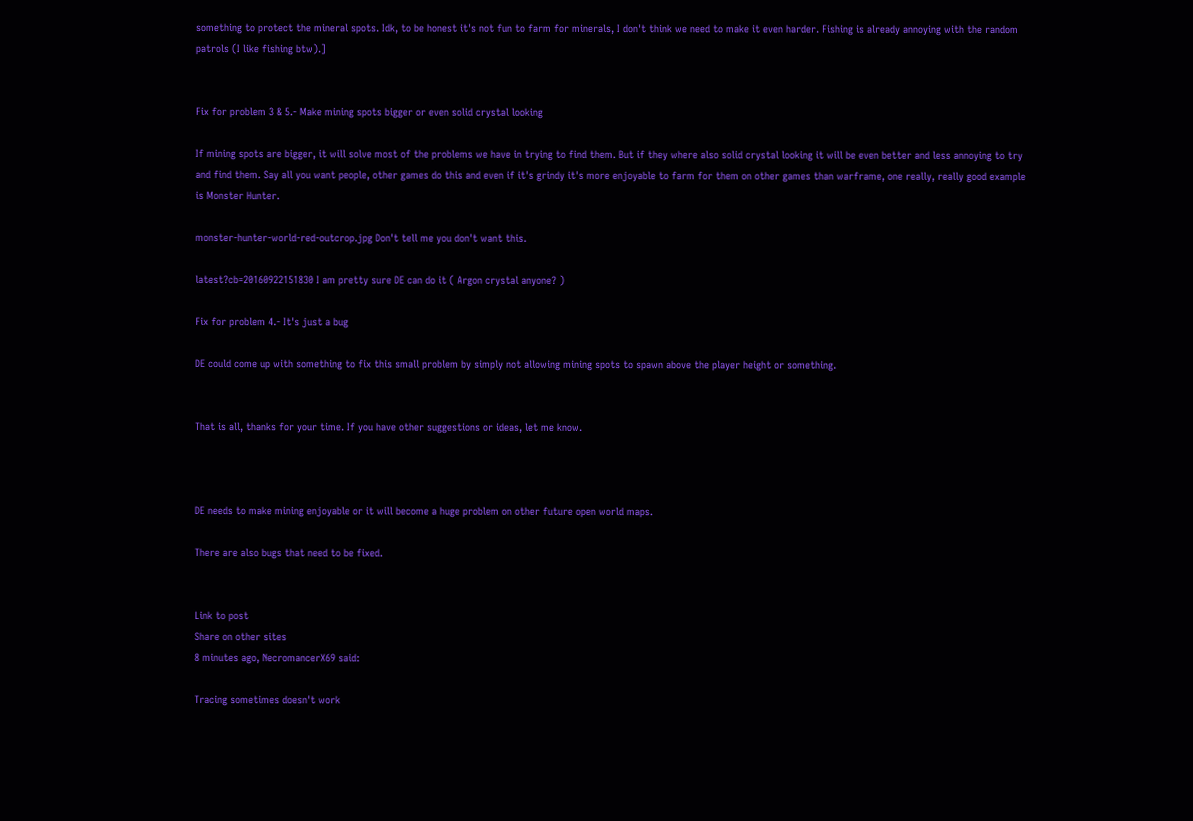something to protect the mineral spots. Idk, to be honest it's not fun to farm for minerals, I don't think we need to make it even harder. Fishing is already annoying with the random patrols (I like fishing btw).]


Fix for problem 3 & 5.- Make mining spots bigger or even solid crystal looking

If mining spots are bigger, it will solve most of the problems we have in trying to find them. But if they where also solid crystal looking it will be even better and less annoying to try and find them. Say all you want people, other games do this and even if it's grindy it's more enjoyable to farm for them on other games than warframe, one really, really good example is Monster Hunter.

monster-hunter-world-red-outcrop.jpg Don't tell me you don't want this.

latest?cb=20160922151830 I am pretty sure DE can do it ( Argon crystal anyone? )

Fix for problem 4.- It's just a bug

DE could come up with something to fix this small problem by simply not allowing mining spots to spawn above the player height or something.


That is all, thanks for your time. If you have other suggestions or ideas, let me know.



DE needs to make mining enjoyable or it will become a huge problem on other future open world maps.

There are also bugs that need to be fixed.


Link to post
Share on other sites
8 minutes ago, NecromancerX69 said:

Tracing sometimes doesn't work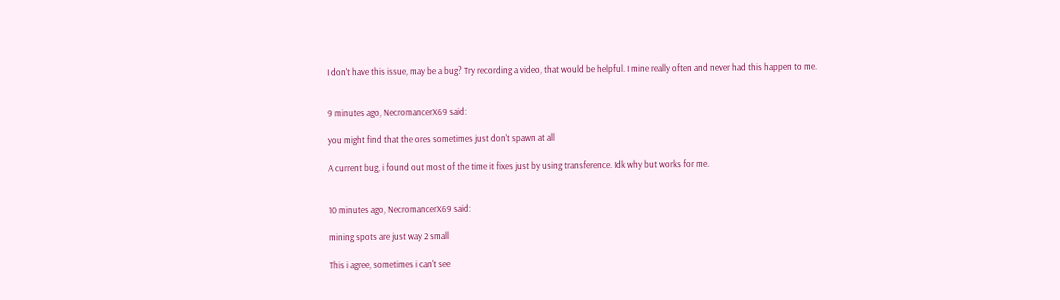I don't have this issue, may be a bug? Try recording a video, that would be helpful. I mine really often and never had this happen to me.


9 minutes ago, NecromancerX69 said:

you might find that the ores sometimes just don't spawn at all

A current bug, i found out most of the time it fixes just by using transference. Idk why but works for me.


10 minutes ago, NecromancerX69 said:

mining spots are just way 2 small

This i agree, sometimes i can't see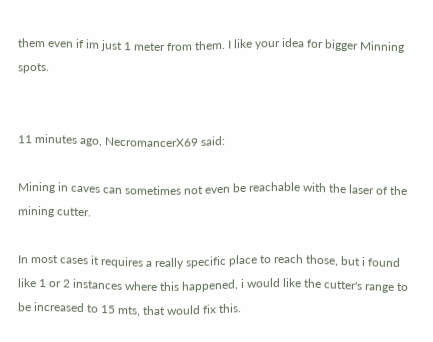them even if im just 1 meter from them. I like your idea for bigger Minning spots.


11 minutes ago, NecromancerX69 said:

Mining in caves can sometimes not even be reachable with the laser of the mining cutter.

In most cases it requires a really specific place to reach those, but i found like 1 or 2 instances where this happened, i would like the cutter's range to be increased to 15 mts, that would fix this.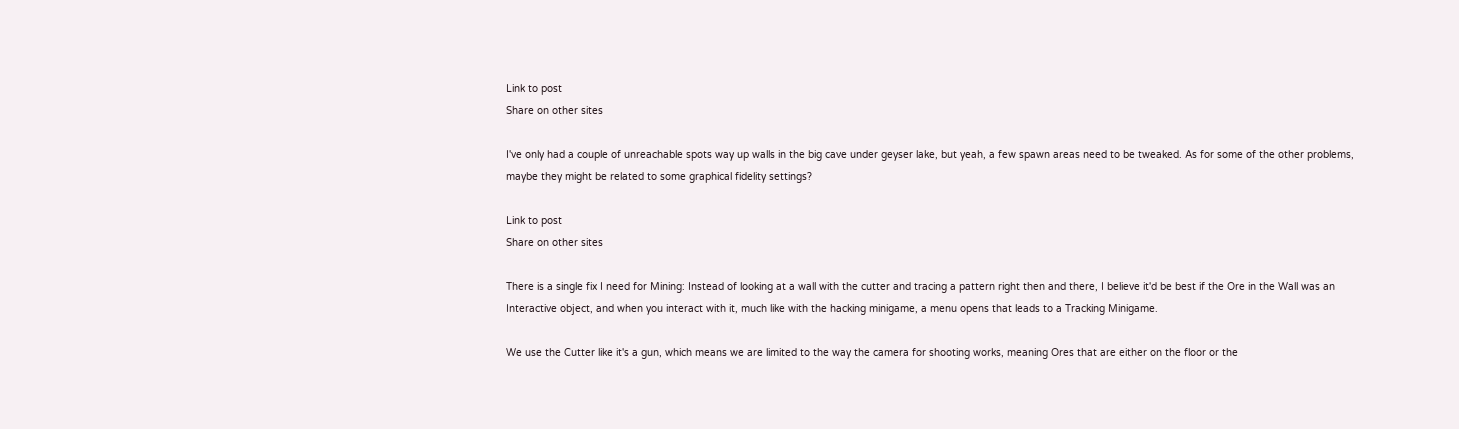Link to post
Share on other sites

I've only had a couple of unreachable spots way up walls in the big cave under geyser lake, but yeah, a few spawn areas need to be tweaked. As for some of the other problems, maybe they might be related to some graphical fidelity settings?

Link to post
Share on other sites

There is a single fix I need for Mining: Instead of looking at a wall with the cutter and tracing a pattern right then and there, I believe it'd be best if the Ore in the Wall was an Interactive object, and when you interact with it, much like with the hacking minigame, a menu opens that leads to a Tracking Minigame.

We use the Cutter like it's a gun, which means we are limited to the way the camera for shooting works, meaning Ores that are either on the floor or the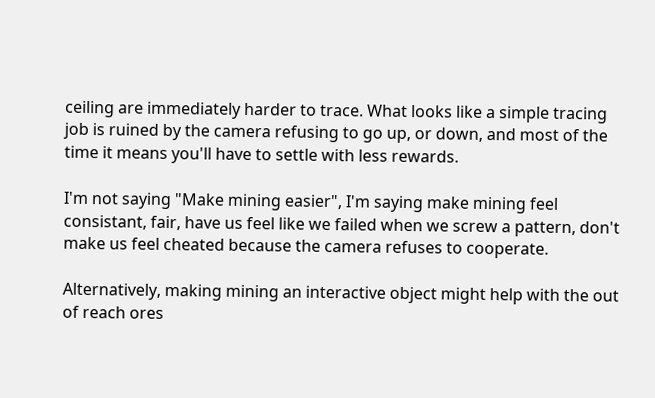ceiling are immediately harder to trace. What looks like a simple tracing job is ruined by the camera refusing to go up, or down, and most of the time it means you'll have to settle with less rewards.

I'm not saying "Make mining easier", I'm saying make mining feel consistant, fair, have us feel like we failed when we screw a pattern, don't make us feel cheated because the camera refuses to cooperate.

Alternatively, making mining an interactive object might help with the out of reach ores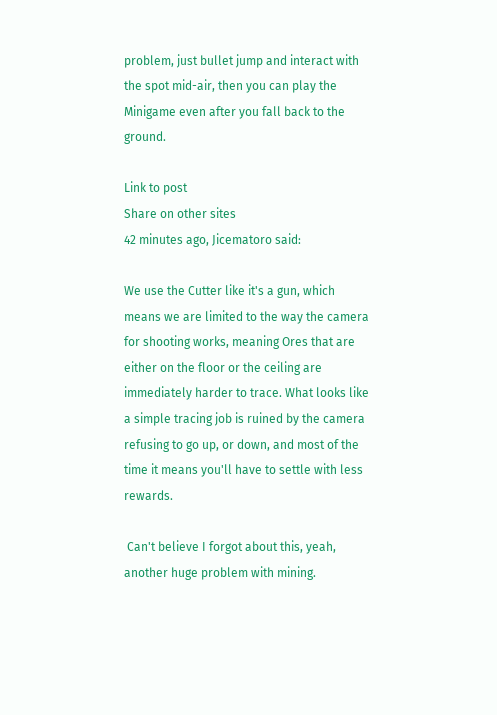problem, just bullet jump and interact with the spot mid-air, then you can play the Minigame even after you fall back to the ground.

Link to post
Share on other sites
42 minutes ago, Jicematoro said:

We use the Cutter like it's a gun, which means we are limited to the way the camera for shooting works, meaning Ores that are either on the floor or the ceiling are immediately harder to trace. What looks like a simple tracing job is ruined by the camera refusing to go up, or down, and most of the time it means you'll have to settle with less rewards.

 Can't believe I forgot about this, yeah, another huge problem with mining.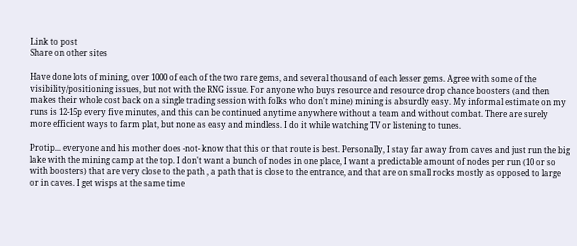Link to post
Share on other sites

Have done lots of mining, over 1000 of each of the two rare gems, and several thousand of each lesser gems. Agree with some of the visibility/positioning issues, but not with the RNG issue. For anyone who buys resource and resource drop chance boosters (and then makes their whole cost back on a single trading session with folks who don't mine) mining is absurdly easy. My informal estimate on my runs is 12-15p every five minutes, and this can be continued anytime anywhere without a team and without combat. There are surely more efficient ways to farm plat, but none as easy and mindless. I do it while watching TV or listening to tunes.

Protip... everyone and his mother does -not- know that this or that route is best. Personally, I stay far away from caves and just run the big lake with the mining camp at the top. I don't want a bunch of nodes in one place, I want a predictable amount of nodes per run (10 or so with boosters) that are very close to the path , a path that is close to the entrance, and that are on small rocks mostly as opposed to large or in caves. I get wisps at the same time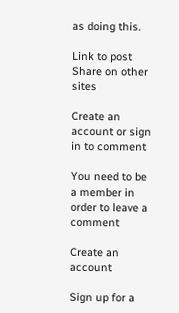as doing this.

Link to post
Share on other sites

Create an account or sign in to comment

You need to be a member in order to leave a comment

Create an account

Sign up for a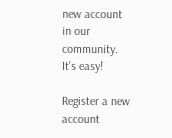new account in our community. It's easy!

Register a new account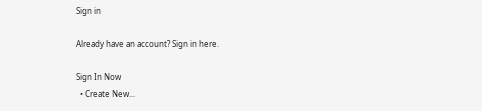Sign in

Already have an account? Sign in here.

Sign In Now
  • Create New...